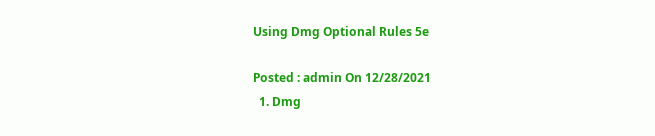Using Dmg Optional Rules 5e

Posted : admin On 12/28/2021
  1. Dmg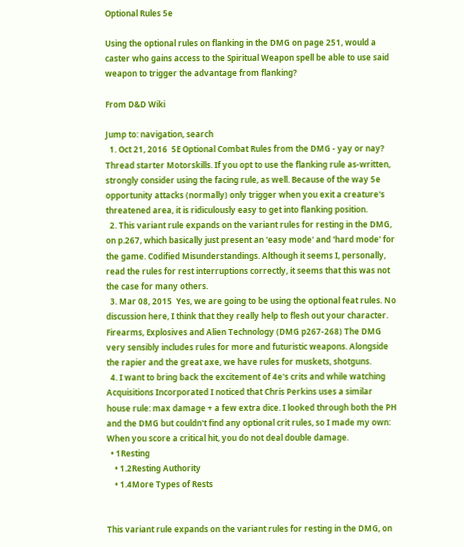Optional Rules 5e

Using the optional rules on flanking in the DMG on page 251, would a caster who gains access to the Spiritual Weapon spell be able to use said weapon to trigger the advantage from flanking?

From D&D Wiki

Jump to: navigation, search
  1. Oct 21, 2016  5E Optional Combat Rules from the DMG - yay or nay? Thread starter Motorskills. If you opt to use the flanking rule as-written, strongly consider using the facing rule, as well. Because of the way 5e opportunity attacks (normally) only trigger when you exit a creature's threatened area, it is ridiculously easy to get into flanking position.
  2. This variant rule expands on the variant rules for resting in the DMG, on p.267, which basically just present an 'easy mode' and 'hard mode' for the game. Codified Misunderstandings. Although it seems I, personally, read the rules for rest interruptions correctly, it seems that this was not the case for many others.
  3. Mar 08, 2015  Yes, we are going to be using the optional feat rules. No discussion here, I think that they really help to flesh out your character. Firearms, Explosives and Alien Technology (DMG p267-268) The DMG very sensibly includes rules for more and futuristic weapons. Alongside the rapier and the great axe, we have rules for muskets, shotguns.
  4. I want to bring back the excitement of 4e's crits and while watching Acquisitions Incorporated I noticed that Chris Perkins uses a similar house rule: max damage + a few extra dice. I looked through both the PH and the DMG but couldn't find any optional crit rules, so I made my own: When you score a critical hit, you do not deal double damage.
  • 1Resting
    • 1.2Resting Authority
    • 1.4More Types of Rests


This variant rule expands on the variant rules for resting in the DMG, on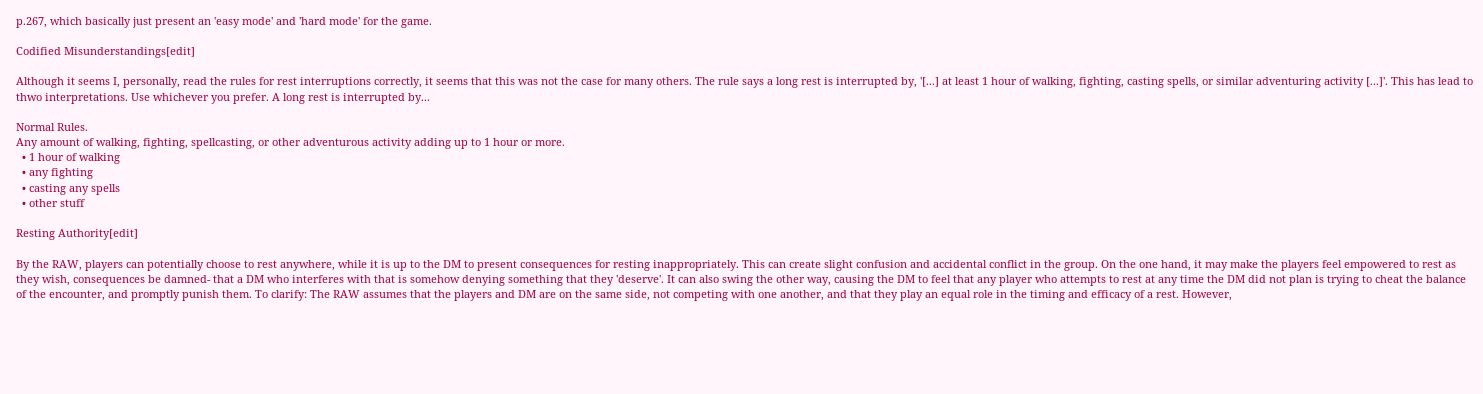p.267, which basically just present an 'easy mode' and 'hard mode' for the game.

Codified Misunderstandings[edit]

Although it seems I, personally, read the rules for rest interruptions correctly, it seems that this was not the case for many others. The rule says a long rest is interrupted by, '[...] at least 1 hour of walking, fighting, casting spells, or similar adventuring activity [...]'. This has lead to thwo interpretations. Use whichever you prefer. A long rest is interrupted by...

Normal Rules.
Any amount of walking, fighting, spellcasting, or other adventurous activity adding up to 1 hour or more.
  • 1 hour of walking
  • any fighting
  • casting any spells
  • other stuff

Resting Authority[edit]

By the RAW, players can potentially choose to rest anywhere, while it is up to the DM to present consequences for resting inappropriately. This can create slight confusion and accidental conflict in the group. On the one hand, it may make the players feel empowered to rest as they wish, consequences be damned- that a DM who interferes with that is somehow denying something that they 'deserve'. It can also swing the other way, causing the DM to feel that any player who attempts to rest at any time the DM did not plan is trying to cheat the balance of the encounter, and promptly punish them. To clarify: The RAW assumes that the players and DM are on the same side, not competing with one another, and that they play an equal role in the timing and efficacy of a rest. However,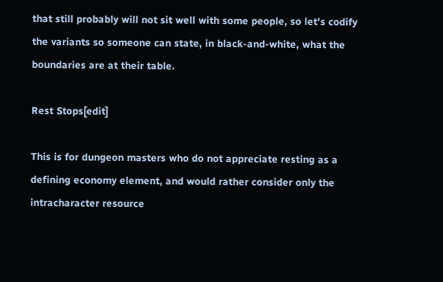that still probably will not sit well with some people, so let's codify the variants so someone can state, in black-and-white, what the boundaries are at their table.

Rest Stops[edit]

This is for dungeon masters who do not appreciate resting as a defining economy element, and would rather consider only the intracharacter resource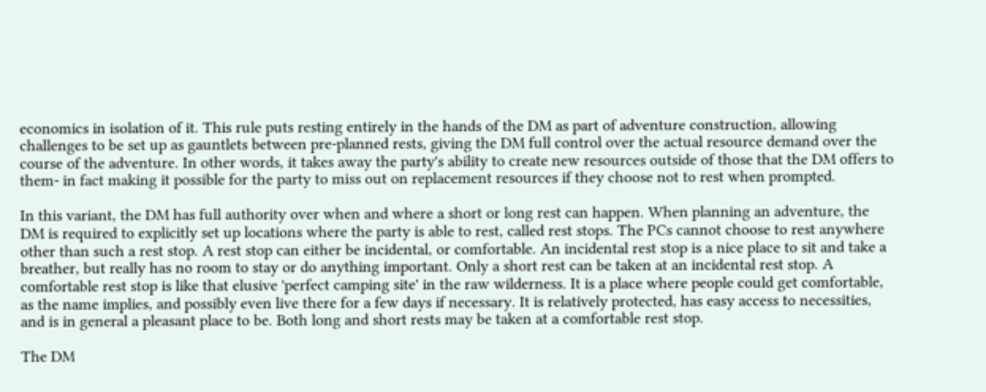economics in isolation of it. This rule puts resting entirely in the hands of the DM as part of adventure construction, allowing challenges to be set up as gauntlets between pre-planned rests, giving the DM full control over the actual resource demand over the course of the adventure. In other words, it takes away the party's ability to create new resources outside of those that the DM offers to them- in fact making it possible for the party to miss out on replacement resources if they choose not to rest when prompted.

In this variant, the DM has full authority over when and where a short or long rest can happen. When planning an adventure, the DM is required to explicitly set up locations where the party is able to rest, called rest stops. The PCs cannot choose to rest anywhere other than such a rest stop. A rest stop can either be incidental, or comfortable. An incidental rest stop is a nice place to sit and take a breather, but really has no room to stay or do anything important. Only a short rest can be taken at an incidental rest stop. A comfortable rest stop is like that elusive 'perfect camping site' in the raw wilderness. It is a place where people could get comfortable, as the name implies, and possibly even live there for a few days if necessary. It is relatively protected, has easy access to necessities, and is in general a pleasant place to be. Both long and short rests may be taken at a comfortable rest stop.

The DM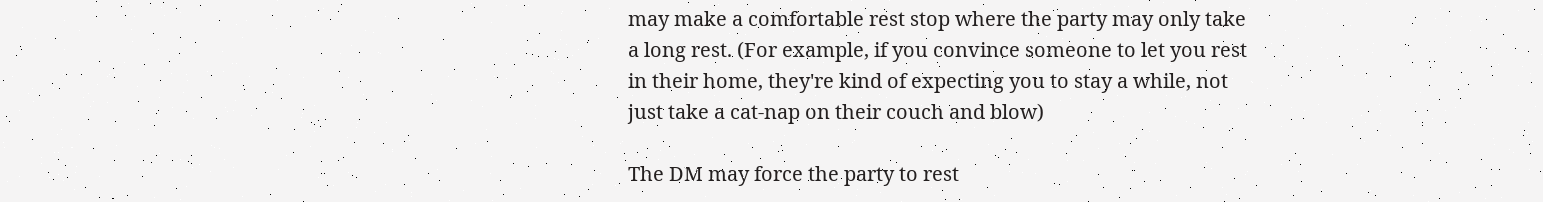may make a comfortable rest stop where the party may only take a long rest. (For example, if you convince someone to let you rest in their home, they're kind of expecting you to stay a while, not just take a cat-nap on their couch and blow)

The DM may force the party to rest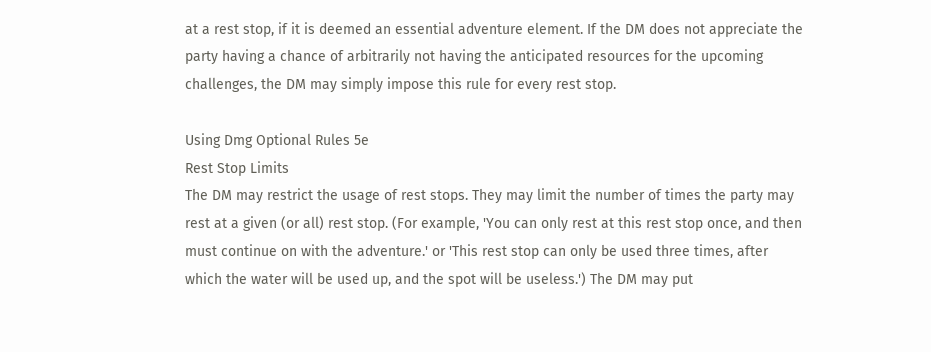at a rest stop, if it is deemed an essential adventure element. If the DM does not appreciate the party having a chance of arbitrarily not having the anticipated resources for the upcoming challenges, the DM may simply impose this rule for every rest stop.

Using Dmg Optional Rules 5e
Rest Stop Limits
The DM may restrict the usage of rest stops. They may limit the number of times the party may rest at a given (or all) rest stop. (For example, 'You can only rest at this rest stop once, and then must continue on with the adventure.' or 'This rest stop can only be used three times, after which the water will be used up, and the spot will be useless.') The DM may put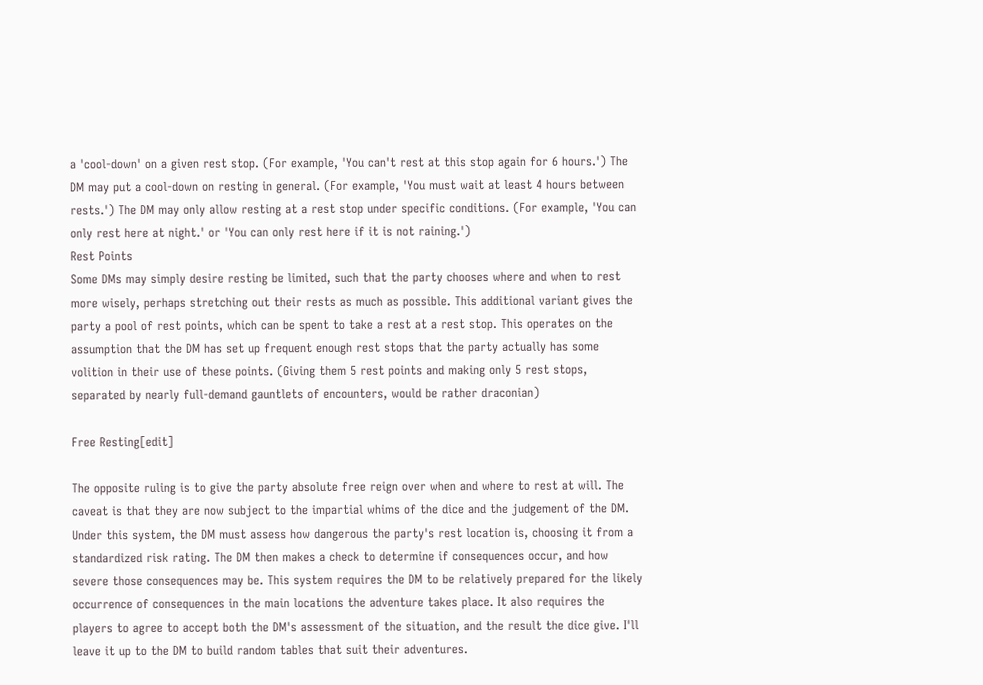a 'cool-down' on a given rest stop. (For example, 'You can't rest at this stop again for 6 hours.') The DM may put a cool-down on resting in general. (For example, 'You must wait at least 4 hours between rests.') The DM may only allow resting at a rest stop under specific conditions. (For example, 'You can only rest here at night.' or 'You can only rest here if it is not raining.')
Rest Points
Some DMs may simply desire resting be limited, such that the party chooses where and when to rest more wisely, perhaps stretching out their rests as much as possible. This additional variant gives the party a pool of rest points, which can be spent to take a rest at a rest stop. This operates on the assumption that the DM has set up frequent enough rest stops that the party actually has some volition in their use of these points. (Giving them 5 rest points and making only 5 rest stops, separated by nearly full-demand gauntlets of encounters, would be rather draconian)

Free Resting[edit]

The opposite ruling is to give the party absolute free reign over when and where to rest at will. The caveat is that they are now subject to the impartial whims of the dice and the judgement of the DM. Under this system, the DM must assess how dangerous the party's rest location is, choosing it from a standardized risk rating. The DM then makes a check to determine if consequences occur, and how severe those consequences may be. This system requires the DM to be relatively prepared for the likely occurrence of consequences in the main locations the adventure takes place. It also requires the players to agree to accept both the DM's assessment of the situation, and the result the dice give. I'll leave it up to the DM to build random tables that suit their adventures.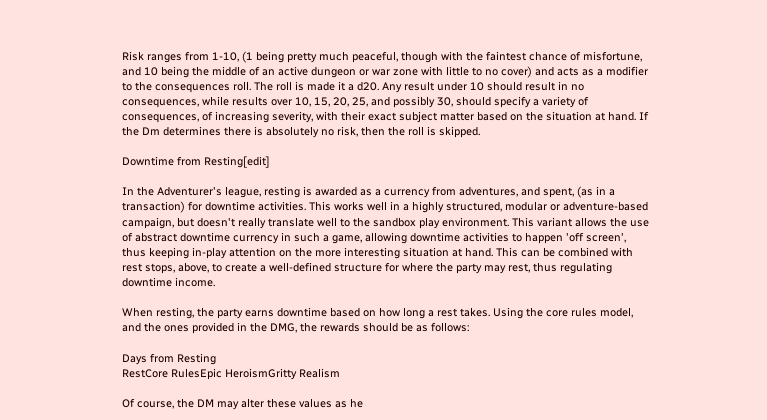Risk ranges from 1-10, (1 being pretty much peaceful, though with the faintest chance of misfortune, and 10 being the middle of an active dungeon or war zone with little to no cover) and acts as a modifier to the consequences roll. The roll is made it a d20. Any result under 10 should result in no consequences, while results over 10, 15, 20, 25, and possibly 30, should specify a variety of consequences, of increasing severity, with their exact subject matter based on the situation at hand. If the Dm determines there is absolutely no risk, then the roll is skipped.

Downtime from Resting[edit]

In the Adventurer's league, resting is awarded as a currency from adventures, and spent, (as in a transaction) for downtime activities. This works well in a highly structured, modular or adventure-based campaign, but doesn't really translate well to the sandbox play environment. This variant allows the use of abstract downtime currency in such a game, allowing downtime activities to happen 'off screen', thus keeping in-play attention on the more interesting situation at hand. This can be combined with rest stops, above, to create a well-defined structure for where the party may rest, thus regulating downtime income.

When resting, the party earns downtime based on how long a rest takes. Using the core rules model, and the ones provided in the DMG, the rewards should be as follows:

Days from Resting
RestCore RulesEpic HeroismGritty Realism

Of course, the DM may alter these values as he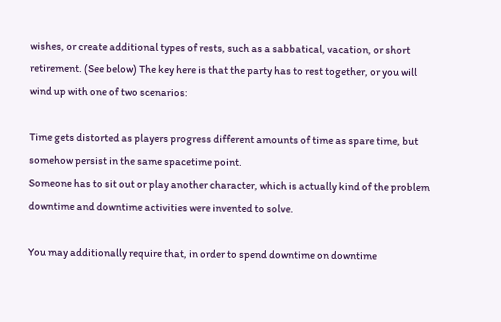wishes, or create additional types of rests, such as a sabbatical, vacation, or short retirement. (See below) The key here is that the party has to rest together, or you will wind up with one of two scenarios:

Time gets distorted as players progress different amounts of time as spare time, but somehow persist in the same spacetime point.
Someone has to sit out or play another character, which is actually kind of the problem downtime and downtime activities were invented to solve.

You may additionally require that, in order to spend downtime on downtime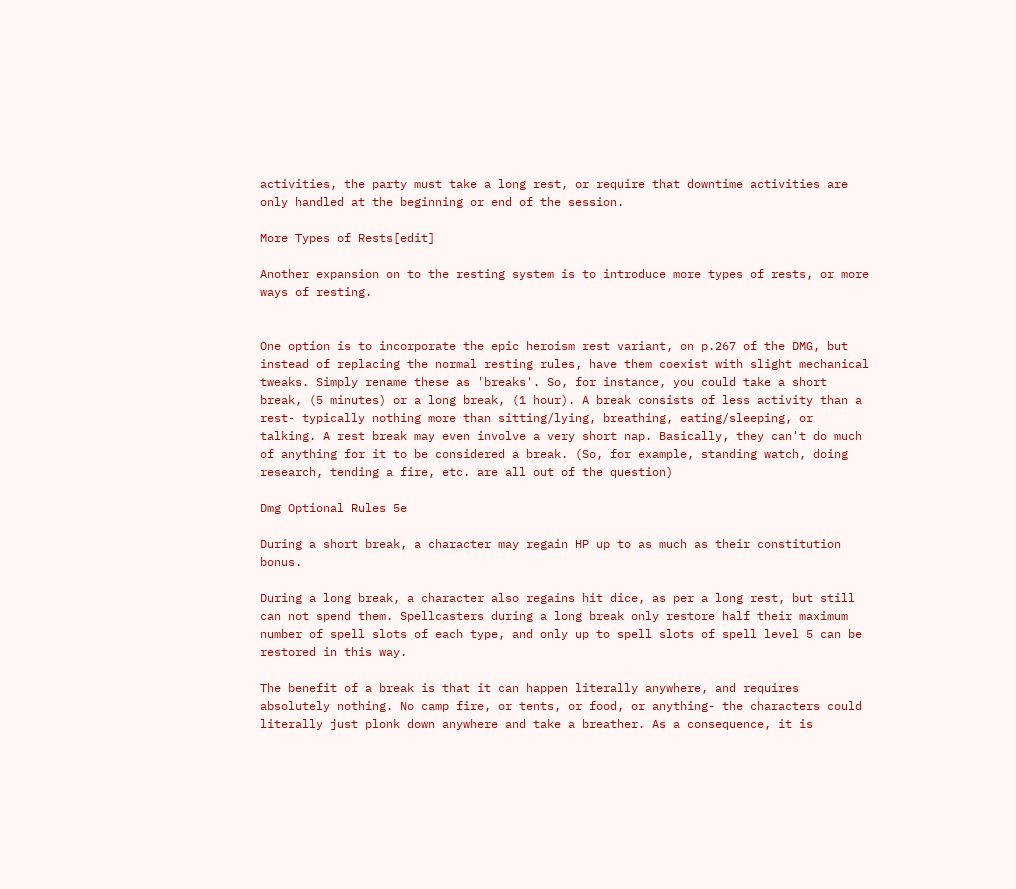activities, the party must take a long rest, or require that downtime activities are only handled at the beginning or end of the session.

More Types of Rests[edit]

Another expansion on to the resting system is to introduce more types of rests, or more ways of resting.


One option is to incorporate the epic heroism rest variant, on p.267 of the DMG, but instead of replacing the normal resting rules, have them coexist with slight mechanical tweaks. Simply rename these as 'breaks'. So, for instance, you could take a short break, (5 minutes) or a long break, (1 hour). A break consists of less activity than a rest- typically nothing more than sitting/lying, breathing, eating/sleeping, or talking. A rest break may even involve a very short nap. Basically, they can't do much of anything for it to be considered a break. (So, for example, standing watch, doing research, tending a fire, etc. are all out of the question)

Dmg Optional Rules 5e

During a short break, a character may regain HP up to as much as their constitution bonus.

During a long break, a character also regains hit dice, as per a long rest, but still can not spend them. Spellcasters during a long break only restore half their maximum number of spell slots of each type, and only up to spell slots of spell level 5 can be restored in this way.

The benefit of a break is that it can happen literally anywhere, and requires absolutely nothing. No camp fire, or tents, or food, or anything- the characters could literally just plonk down anywhere and take a breather. As a consequence, it is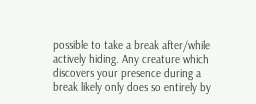possible to take a break after/while actively hiding. Any creature which discovers your presence during a break likely only does so entirely by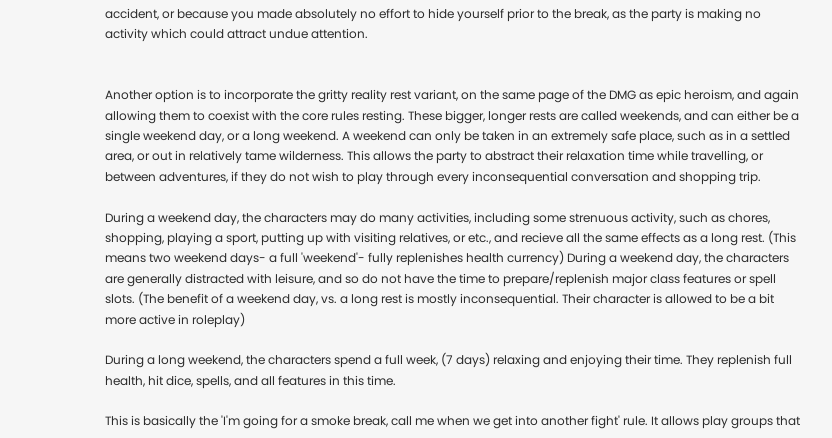accident, or because you made absolutely no effort to hide yourself prior to the break, as the party is making no activity which could attract undue attention.


Another option is to incorporate the gritty reality rest variant, on the same page of the DMG as epic heroism, and again allowing them to coexist with the core rules resting. These bigger, longer rests are called weekends, and can either be a single weekend day, or a long weekend. A weekend can only be taken in an extremely safe place, such as in a settled area, or out in relatively tame wilderness. This allows the party to abstract their relaxation time while travelling, or between adventures, if they do not wish to play through every inconsequential conversation and shopping trip.

During a weekend day, the characters may do many activities, including some strenuous activity, such as chores, shopping, playing a sport, putting up with visiting relatives, or etc., and recieve all the same effects as a long rest. (This means two weekend days- a full 'weekend'- fully replenishes health currency) During a weekend day, the characters are generally distracted with leisure, and so do not have the time to prepare/replenish major class features or spell slots. (The benefit of a weekend day, vs. a long rest is mostly inconsequential. Their character is allowed to be a bit more active in roleplay)

During a long weekend, the characters spend a full week, (7 days) relaxing and enjoying their time. They replenish full health, hit dice, spells, and all features in this time.

This is basically the 'I'm going for a smoke break, call me when we get into another fight' rule. It allows play groups that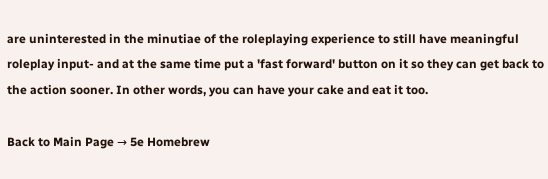are uninterested in the minutiae of the roleplaying experience to still have meaningful roleplay input- and at the same time put a 'fast forward' button on it so they can get back to the action sooner. In other words, you can have your cake and eat it too.

Back to Main Page → 5e Homebrew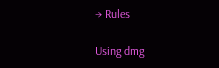→ Rules

Using dmg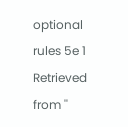optional rules 5e 1
Retrieved from ''